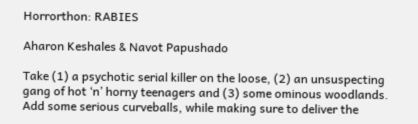Horrorthon: RABIES

Aharon Keshales & Navot Papushado

Take (1) a psychotic serial killer on the loose, (2) an unsuspecting gang of hot ‘n’ horny teenagers and (3) some ominous woodlands. Add some serious curveballs, while making sure to deliver the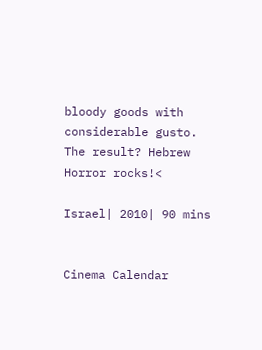bloody goods with considerable gusto. The result? Hebrew Horror rocks!<

Israel| 2010| 90 mins


Cinema Calendar